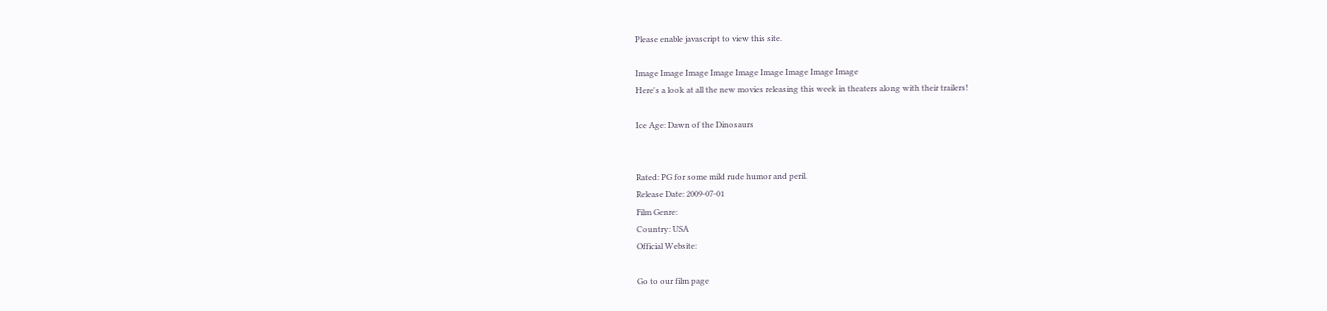Please enable javascript to view this site.

Image Image Image Image Image Image Image Image Image
Here's a look at all the new movies releasing this week in theaters along with their trailers!

Ice Age: Dawn of the Dinosaurs


Rated: PG for some mild rude humor and peril.
Release Date: 2009-07-01
Film Genre:
Country: USA
Official Website:

Go to our film page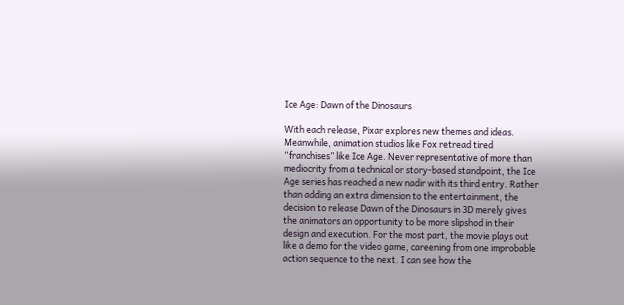Ice Age: Dawn of the Dinosaurs

With each release, Pixar explores new themes and ideas. Meanwhile, animation studios like Fox retread tired “franchises” like Ice Age. Never representative of more than mediocrity from a technical or story-based standpoint, the Ice Age series has reached a new nadir with its third entry. Rather than adding an extra dimension to the entertainment, the decision to release Dawn of the Dinosaurs in 3D merely gives the animators an opportunity to be more slipshod in their design and execution. For the most part, the movie plays out like a demo for the video game, careening from one improbable action sequence to the next. I can see how the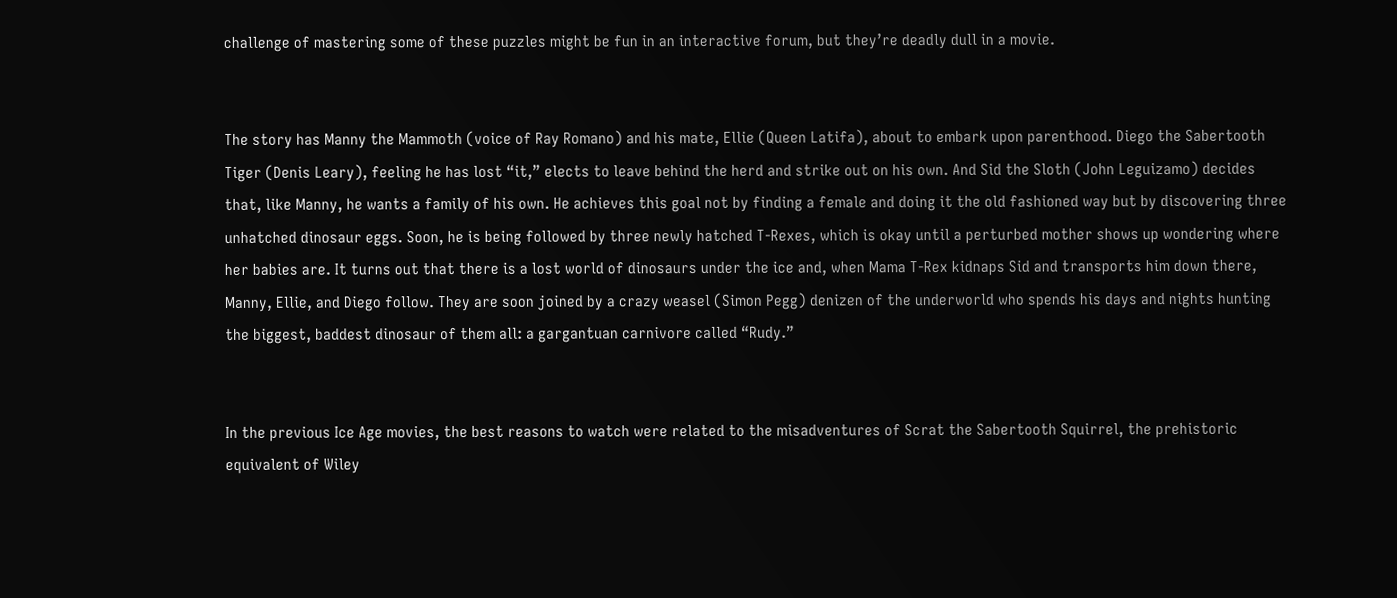challenge of mastering some of these puzzles might be fun in an interactive forum, but they’re deadly dull in a movie.


The story has Manny the Mammoth (voice of Ray Romano) and his mate, Ellie (Queen Latifa), about to embark upon parenthood. Diego the Sabertooth Tiger (Denis Leary), feeling he has lost “it,” elects to leave behind the herd and strike out on his own. And Sid the Sloth (John Leguizamo) decides that, like Manny, he wants a family of his own. He achieves this goal not by finding a female and doing it the old fashioned way but by discovering three unhatched dinosaur eggs. Soon, he is being followed by three newly hatched T-Rexes, which is okay until a perturbed mother shows up wondering where her babies are. It turns out that there is a lost world of dinosaurs under the ice and, when Mama T-Rex kidnaps Sid and transports him down there, Manny, Ellie, and Diego follow. They are soon joined by a crazy weasel (Simon Pegg) denizen of the underworld who spends his days and nights hunting the biggest, baddest dinosaur of them all: a gargantuan carnivore called “Rudy.”


In the previous Ice Age movies, the best reasons to watch were related to the misadventures of Scrat the Sabertooth Squirrel, the prehistoric equivalent of Wiley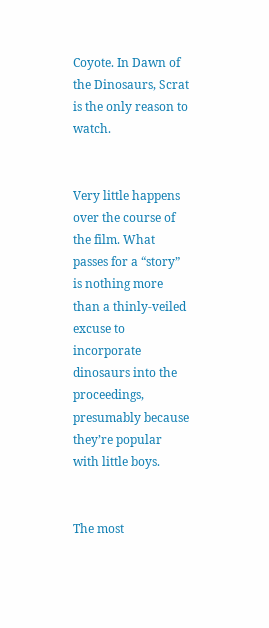Coyote. In Dawn of the Dinosaurs, Scrat is the only reason to watch.


Very little happens over the course of the film. What passes for a “story” is nothing more than a thinly-veiled excuse to incorporate dinosaurs into the proceedings, presumably because they’re popular with little boys.


The most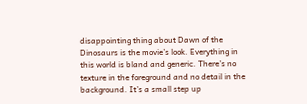disappointing thing about Dawn of the Dinosaurs is the movie’s look. Everything in this world is bland and generic. There’s no texture in the foreground and no detail in the background. It’s a small step up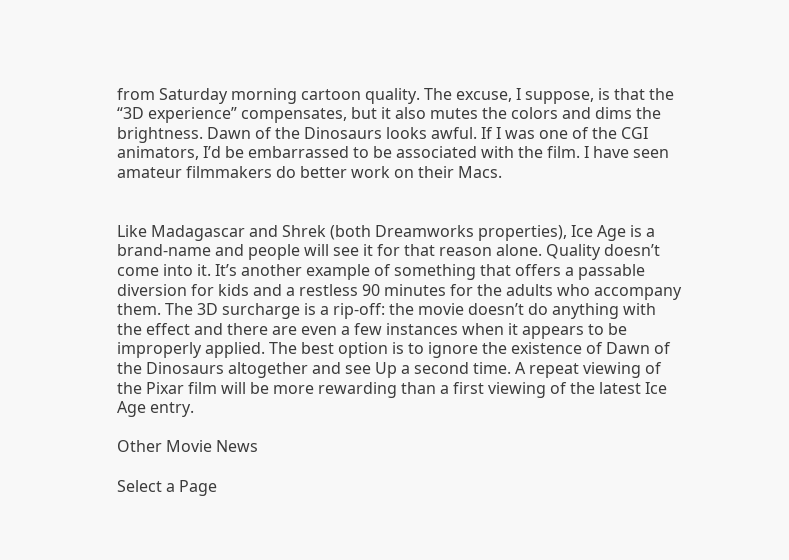from Saturday morning cartoon quality. The excuse, I suppose, is that the “3D experience” compensates, but it also mutes the colors and dims the brightness. Dawn of the Dinosaurs looks awful. If I was one of the CGI animators, I’d be embarrassed to be associated with the film. I have seen amateur filmmakers do better work on their Macs.


Like Madagascar and Shrek (both Dreamworks properties), Ice Age is a brand-name and people will see it for that reason alone. Quality doesn’t come into it. It’s another example of something that offers a passable diversion for kids and a restless 90 minutes for the adults who accompany them. The 3D surcharge is a rip-off: the movie doesn’t do anything with the effect and there are even a few instances when it appears to be improperly applied. The best option is to ignore the existence of Dawn of the Dinosaurs altogether and see Up a second time. A repeat viewing of the Pixar film will be more rewarding than a first viewing of the latest Ice Age entry.

Other Movie News

Select a Page